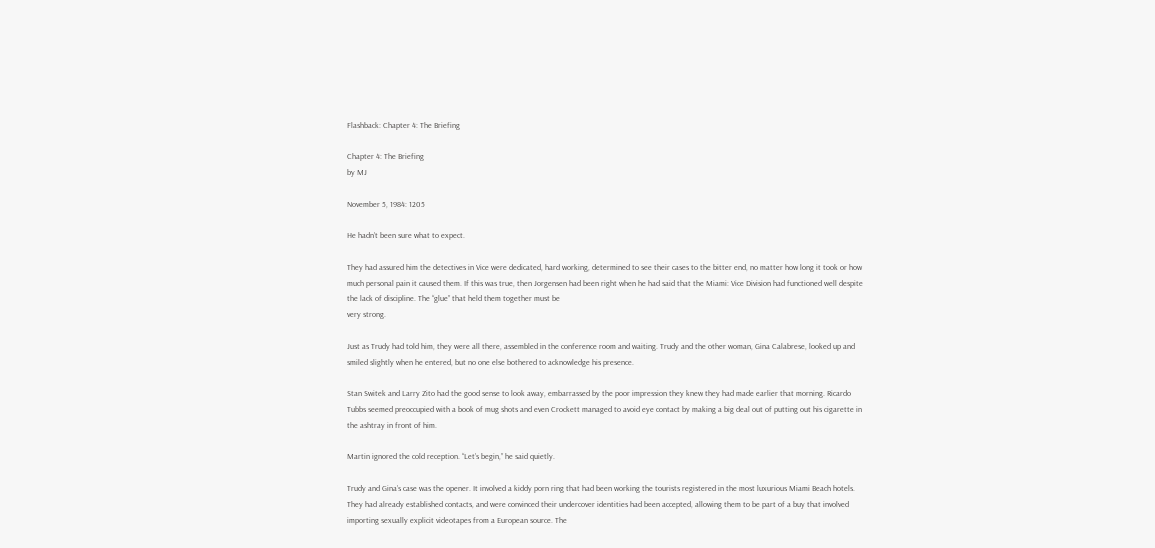Flashback: Chapter 4: The Briefing

Chapter 4: The Briefing
by MJ

November 5, 1984: 1205

He hadn’t been sure what to expect.

They had assured him the detectives in Vice were dedicated, hard working, determined to see their cases to the bitter end, no matter how long it took or how much personal pain it caused them. If this was true, then Jorgensen had been right when he had said that the Miami: Vice Division had functioned well despite the lack of discipline. The “glue” that held them together must be
very strong.

Just as Trudy had told him, they were all there, assembled in the conference room and waiting. Trudy and the other woman, Gina Calabrese, looked up and smiled slightly when he entered, but no one else bothered to acknowledge his presence.

Stan Switek and Larry Zito had the good sense to look away, embarrassed by the poor impression they knew they had made earlier that morning. Ricardo Tubbs seemed preoccupied with a book of mug shots and even Crockett managed to avoid eye contact by making a big deal out of putting out his cigarette in the ashtray in front of him.

Martin ignored the cold reception. “Let’s begin,” he said quietly.

Trudy and Gina’s case was the opener. It involved a kiddy porn ring that had been working the tourists registered in the most luxurious Miami Beach hotels. They had already established contacts, and were convinced their undercover identities had been accepted, allowing them to be part of a buy that involved importing sexually explicit videotapes from a European source. The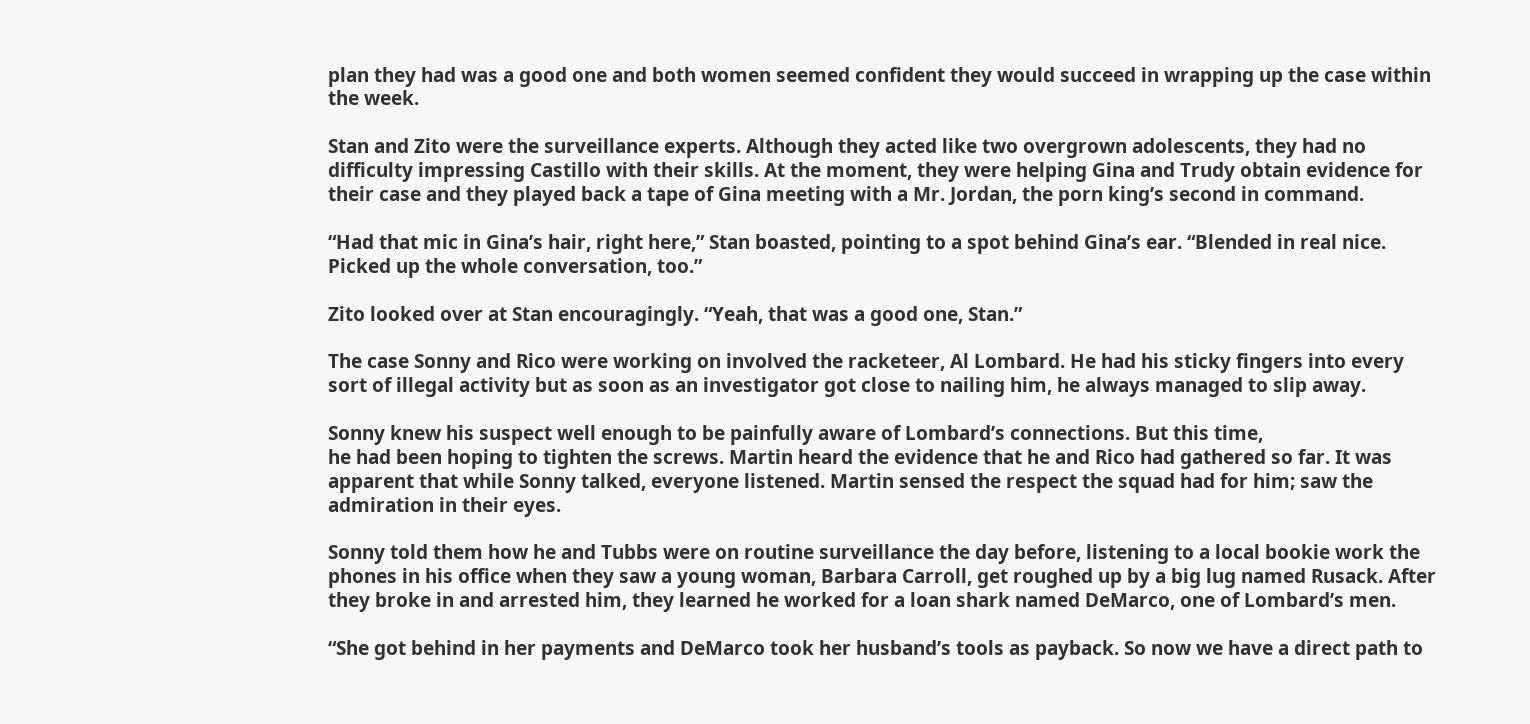plan they had was a good one and both women seemed confident they would succeed in wrapping up the case within the week.

Stan and Zito were the surveillance experts. Although they acted like two overgrown adolescents, they had no difficulty impressing Castillo with their skills. At the moment, they were helping Gina and Trudy obtain evidence for their case and they played back a tape of Gina meeting with a Mr. Jordan, the porn king’s second in command.

“Had that mic in Gina’s hair, right here,” Stan boasted, pointing to a spot behind Gina’s ear. “Blended in real nice. Picked up the whole conversation, too.”

Zito looked over at Stan encouragingly. “Yeah, that was a good one, Stan.”

The case Sonny and Rico were working on involved the racketeer, Al Lombard. He had his sticky fingers into every sort of illegal activity but as soon as an investigator got close to nailing him, he always managed to slip away.

Sonny knew his suspect well enough to be painfully aware of Lombard’s connections. But this time,
he had been hoping to tighten the screws. Martin heard the evidence that he and Rico had gathered so far. It was apparent that while Sonny talked, everyone listened. Martin sensed the respect the squad had for him; saw the admiration in their eyes.

Sonny told them how he and Tubbs were on routine surveillance the day before, listening to a local bookie work the phones in his office when they saw a young woman, Barbara Carroll, get roughed up by a big lug named Rusack. After they broke in and arrested him, they learned he worked for a loan shark named DeMarco, one of Lombard’s men.

“She got behind in her payments and DeMarco took her husband’s tools as payback. So now we have a direct path to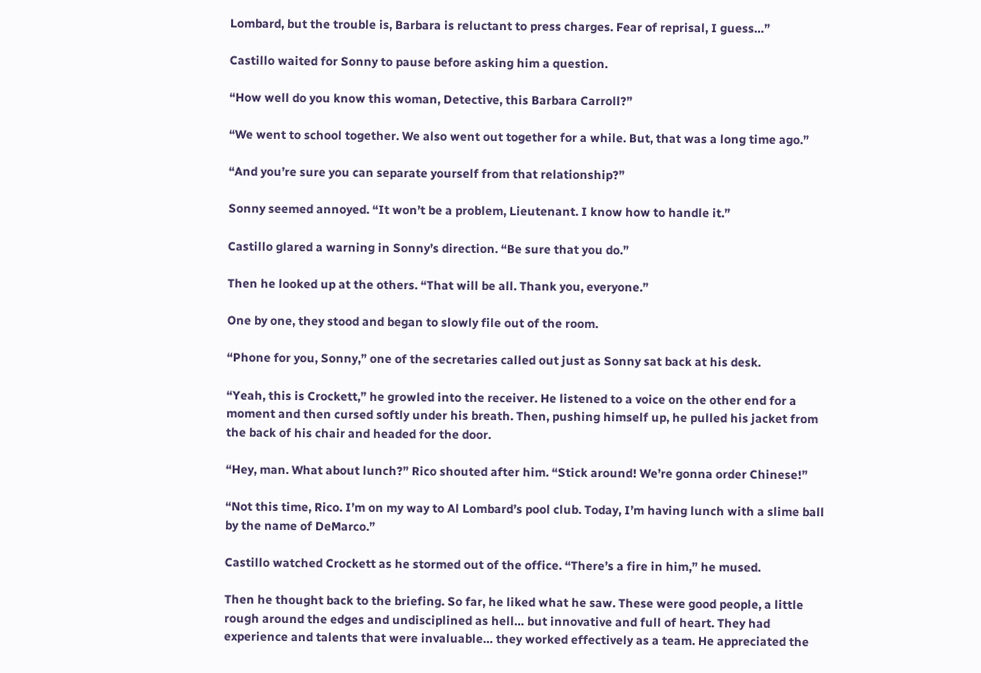Lombard, but the trouble is, Barbara is reluctant to press charges. Fear of reprisal, I guess…”

Castillo waited for Sonny to pause before asking him a question.

“How well do you know this woman, Detective, this Barbara Carroll?”

“We went to school together. We also went out together for a while. But, that was a long time ago.”

“And you’re sure you can separate yourself from that relationship?”

Sonny seemed annoyed. “It won’t be a problem, Lieutenant. I know how to handle it.”

Castillo glared a warning in Sonny’s direction. “Be sure that you do.”

Then he looked up at the others. “That will be all. Thank you, everyone.”

One by one, they stood and began to slowly file out of the room.

“Phone for you, Sonny,” one of the secretaries called out just as Sonny sat back at his desk.

“Yeah, this is Crockett,” he growled into the receiver. He listened to a voice on the other end for a moment and then cursed softly under his breath. Then, pushing himself up, he pulled his jacket from the back of his chair and headed for the door.

“Hey, man. What about lunch?” Rico shouted after him. “Stick around! We’re gonna order Chinese!”

“Not this time, Rico. I’m on my way to Al Lombard’s pool club. Today, I’m having lunch with a slime ball by the name of DeMarco.”

Castillo watched Crockett as he stormed out of the office. “There’s a fire in him,” he mused.

Then he thought back to the briefing. So far, he liked what he saw. These were good people, a little rough around the edges and undisciplined as hell… but innovative and full of heart. They had experience and talents that were invaluable… they worked effectively as a team. He appreciated the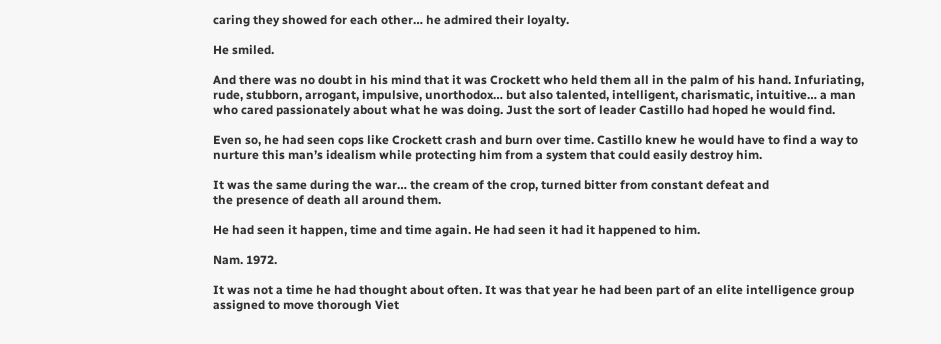caring they showed for each other… he admired their loyalty.

He smiled.

And there was no doubt in his mind that it was Crockett who held them all in the palm of his hand. Infuriating, rude, stubborn, arrogant, impulsive, unorthodox… but also talented, intelligent, charismatic, intuitive… a man who cared passionately about what he was doing. Just the sort of leader Castillo had hoped he would find.

Even so, he had seen cops like Crockett crash and burn over time. Castillo knew he would have to find a way to nurture this man’s idealism while protecting him from a system that could easily destroy him.

It was the same during the war… the cream of the crop, turned bitter from constant defeat and
the presence of death all around them.

He had seen it happen, time and time again. He had seen it had it happened to him.

Nam. 1972.

It was not a time he had thought about often. It was that year he had been part of an elite intelligence group assigned to move thorough Viet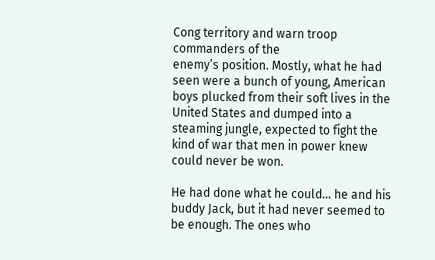Cong territory and warn troop commanders of the
enemy’s position. Mostly, what he had seen were a bunch of young, American boys plucked from their soft lives in the United States and dumped into a steaming jungle, expected to fight the kind of war that men in power knew could never be won.

He had done what he could… he and his buddy Jack, but it had never seemed to be enough. The ones who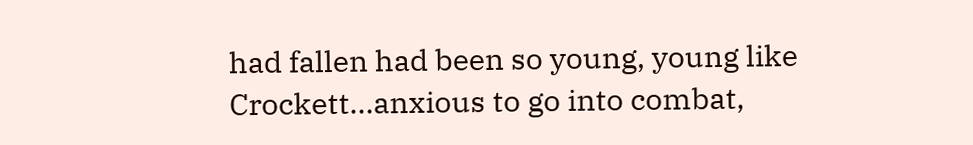had fallen had been so young, young like Crockett…anxious to go into combat,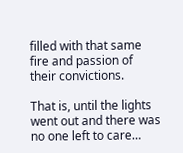filled with that same fire and passion of their convictions.

That is, until the lights went out and there was no one left to care…